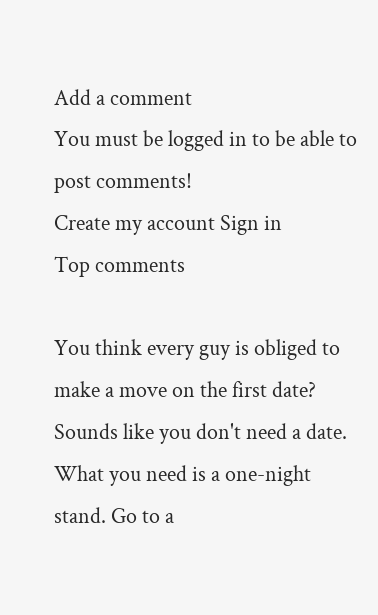Add a comment
You must be logged in to be able to post comments!
Create my account Sign in
Top comments

You think every guy is obliged to make a move on the first date? Sounds like you don't need a date. What you need is a one-night stand. Go to a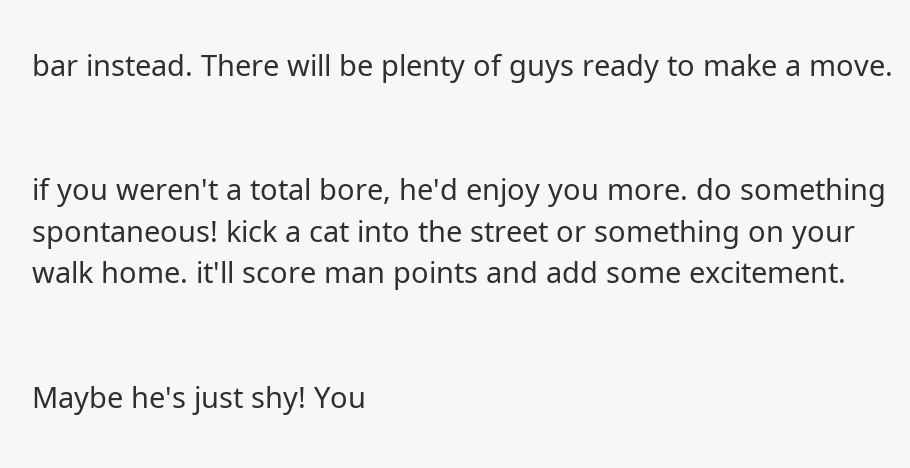bar instead. There will be plenty of guys ready to make a move.


if you weren't a total bore, he'd enjoy you more. do something spontaneous! kick a cat into the street or something on your walk home. it'll score man points and add some excitement.


Maybe he's just shy! You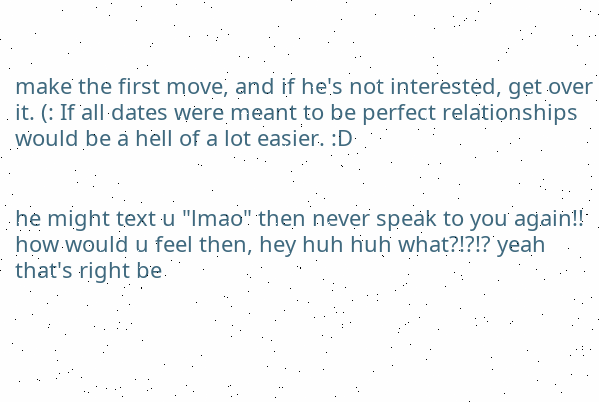make the first move, and if he's not interested, get over it. (: If all dates were meant to be perfect relationships would be a hell of a lot easier. :D


he might text u "lmao" then never speak to you again!! how would u feel then, hey huh huh what?!?!? yeah that's right be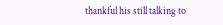thankful his still talking to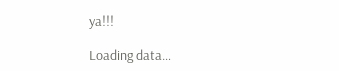ya!!!

Loading data…